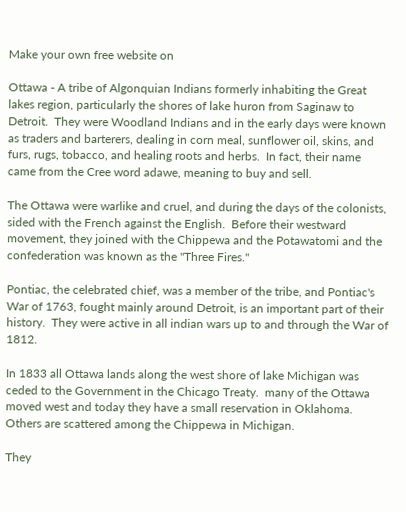Make your own free website on

Ottawa - A tribe of Algonquian Indians formerly inhabiting the Great lakes region, particularly the shores of lake huron from Saginaw to Detroit.  They were Woodland Indians and in the early days were known as traders and barterers, dealing in corn meal, sunflower oil, skins, and furs, rugs, tobacco, and healing roots and herbs.  In fact, their name came from the Cree word adawe, meaning to buy and sell.

The Ottawa were warlike and cruel, and during the days of the colonists, sided with the French against the English.  Before their westward movement, they joined with the Chippewa and the Potawatomi and the confederation was known as the "Three Fires."

Pontiac, the celebrated chief, was a member of the tribe, and Pontiac's War of 1763, fought mainly around Detroit, is an important part of their history.  They were active in all indian wars up to and through the War of 1812.

In 1833 all Ottawa lands along the west shore of lake Michigan was ceded to the Government in the Chicago Treaty.  many of the Ottawa moved west and today they have a small reservation in Oklahoma.  Others are scattered among the Chippewa in Michigan.

They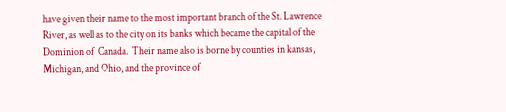have given their name to the most important branch of the St. Lawrence River, as well as to the city on its banks which became the capital of the Dominion of  Canada.  Their name also is borne by counties in kansas, Michigan, and Ohio, and the province of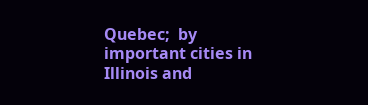Quebec;  by important cities in Illinois and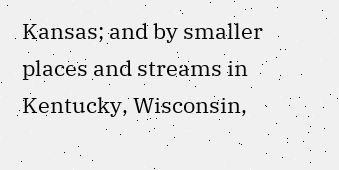Kansas; and by smaller places and streams in Kentucky, Wisconsin,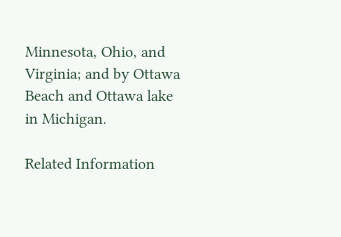Minnesota, Ohio, and Virginia; and by Ottawa Beach and Ottawa lake in Michigan.

Related Information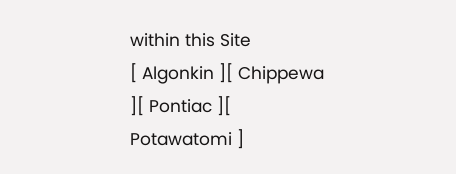within this Site
[ Algonkin ][ Chippewa ][ Pontiac ][ Potawatomi ]